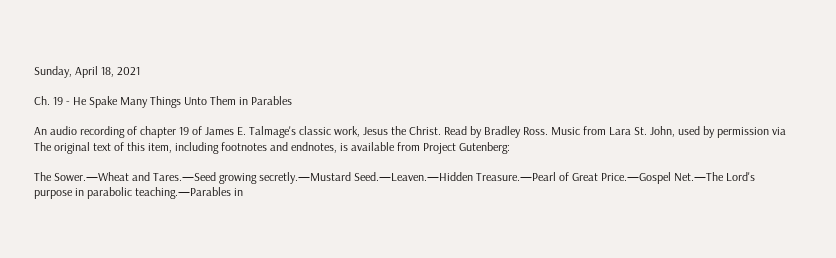Sunday, April 18, 2021

Ch. 19 - He Spake Many Things Unto Them in Parables

An audio recording of chapter 19 of James E. Talmage's classic work, Jesus the Christ. Read by Bradley Ross. Music from Lara St. John, used by permission via The original text of this item, including footnotes and endnotes, is available from Project Gutenberg:

The Sower.—Wheat and Tares.—Seed growing secretly.—Mustard Seed.—Leaven.—Hidden Treasure.—Pearl of Great Price.—Gospel Net.—The Lord's purpose in parabolic teaching.—Parables in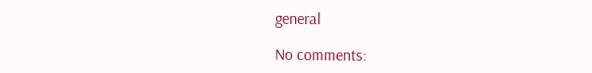general

No comments: